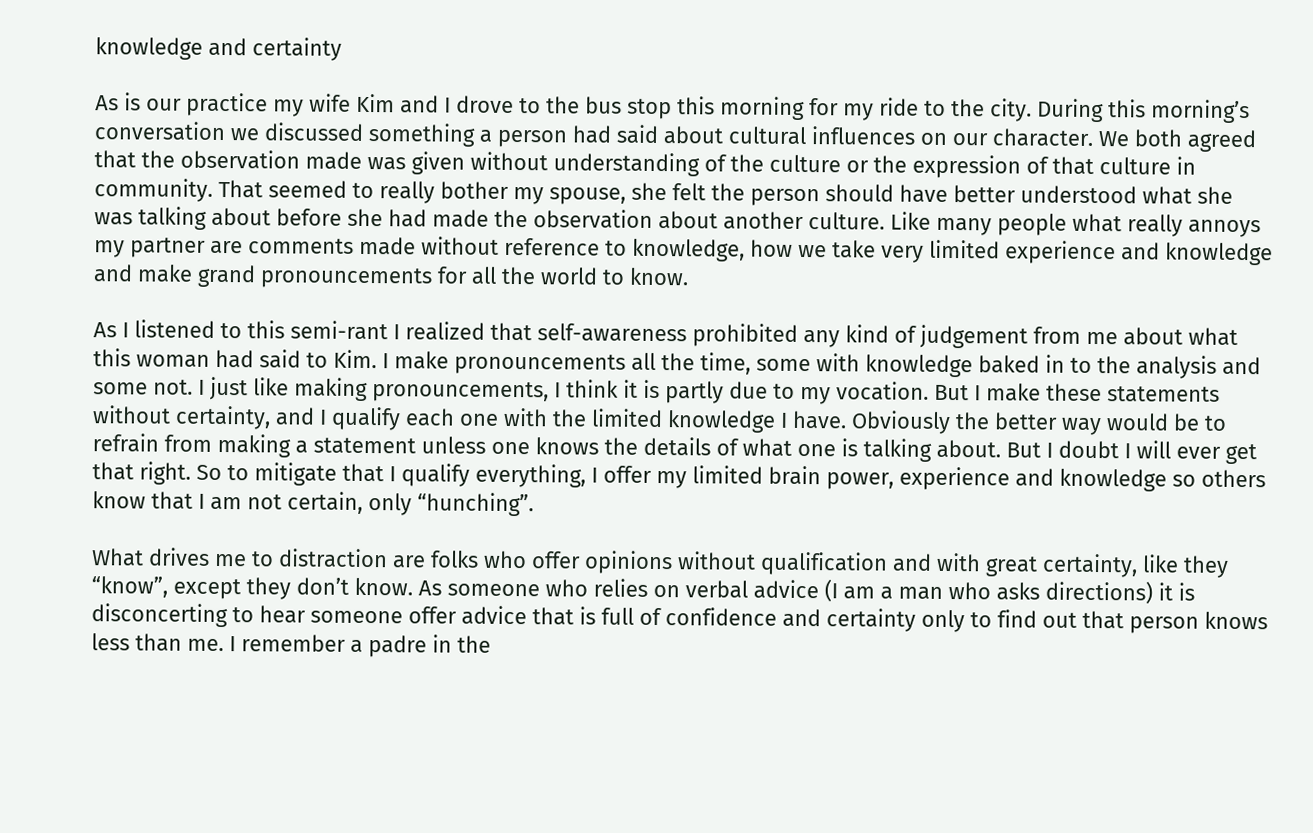knowledge and certainty

As is our practice my wife Kim and I drove to the bus stop this morning for my ride to the city. During this morning’s conversation we discussed something a person had said about cultural influences on our character. We both agreed that the observation made was given without understanding of the culture or the expression of that culture in community. That seemed to really bother my spouse, she felt the person should have better understood what she was talking about before she had made the observation about another culture. Like many people what really annoys my partner are comments made without reference to knowledge, how we take very limited experience and knowledge and make grand pronouncements for all the world to know.

As I listened to this semi-rant I realized that self-awareness prohibited any kind of judgement from me about what this woman had said to Kim. I make pronouncements all the time, some with knowledge baked in to the analysis and some not. I just like making pronouncements, I think it is partly due to my vocation. But I make these statements without certainty, and I qualify each one with the limited knowledge I have. Obviously the better way would be to refrain from making a statement unless one knows the details of what one is talking about. But I doubt I will ever get that right. So to mitigate that I qualify everything, I offer my limited brain power, experience and knowledge so others know that I am not certain, only “hunching”.

What drives me to distraction are folks who offer opinions without qualification and with great certainty, like they “know”, except they don’t know. As someone who relies on verbal advice (I am a man who asks directions) it is disconcerting to hear someone offer advice that is full of confidence and certainty only to find out that person knows less than me. I remember a padre in the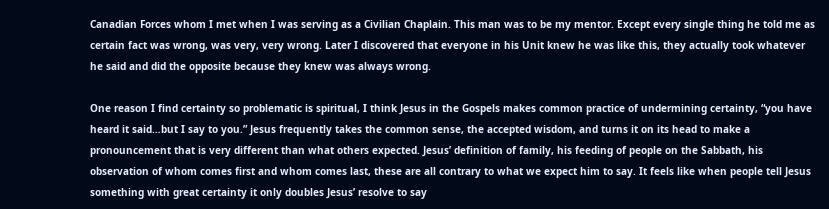Canadian Forces whom I met when I was serving as a Civilian Chaplain. This man was to be my mentor. Except every single thing he told me as certain fact was wrong, was very, very wrong. Later I discovered that everyone in his Unit knew he was like this, they actually took whatever he said and did the opposite because they knew was always wrong.

One reason I find certainty so problematic is spiritual, I think Jesus in the Gospels makes common practice of undermining certainty, “you have heard it said…but I say to you.” Jesus frequently takes the common sense, the accepted wisdom, and turns it on its head to make a pronouncement that is very different than what others expected. Jesus’ definition of family, his feeding of people on the Sabbath, his observation of whom comes first and whom comes last, these are all contrary to what we expect him to say. It feels like when people tell Jesus something with great certainty it only doubles Jesus’ resolve to say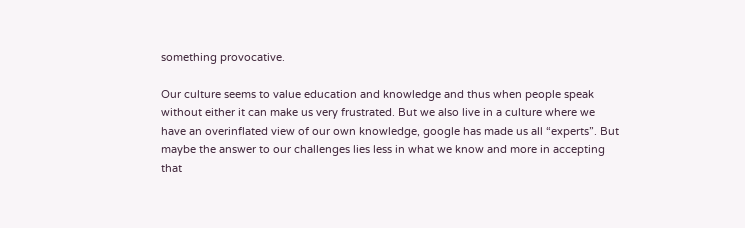something provocative.

Our culture seems to value education and knowledge and thus when people speak without either it can make us very frustrated. But we also live in a culture where we have an overinflated view of our own knowledge, google has made us all “experts”. But maybe the answer to our challenges lies less in what we know and more in accepting that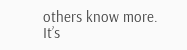others know more. It’s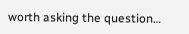worth asking the question…